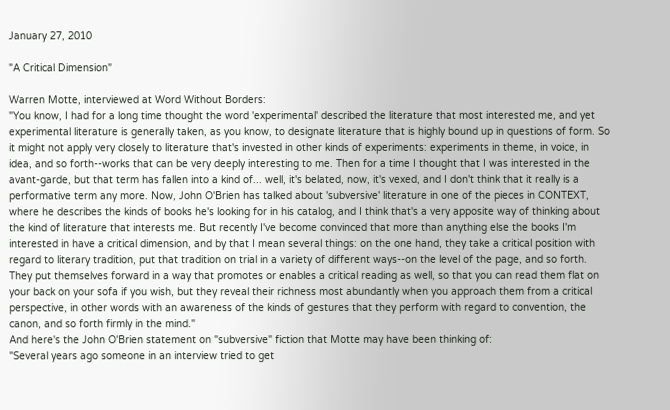January 27, 2010

"A Critical Dimension"

Warren Motte, interviewed at Word Without Borders:
"You know, I had for a long time thought the word 'experimental' described the literature that most interested me, and yet experimental literature is generally taken, as you know, to designate literature that is highly bound up in questions of form. So it might not apply very closely to literature that's invested in other kinds of experiments: experiments in theme, in voice, in idea, and so forth--works that can be very deeply interesting to me. Then for a time I thought that I was interested in the avant-garde, but that term has fallen into a kind of... well, it's belated, now, it's vexed, and I don't think that it really is a performative term any more. Now, John O'Brien has talked about 'subversive' literature in one of the pieces in CONTEXT, where he describes the kinds of books he's looking for in his catalog, and I think that's a very apposite way of thinking about the kind of literature that interests me. But recently I've become convinced that more than anything else the books I'm interested in have a critical dimension, and by that I mean several things: on the one hand, they take a critical position with regard to literary tradition, put that tradition on trial in a variety of different ways--on the level of the page, and so forth. They put themselves forward in a way that promotes or enables a critical reading as well, so that you can read them flat on your back on your sofa if you wish, but they reveal their richness most abundantly when you approach them from a critical perspective, in other words with an awareness of the kinds of gestures that they perform with regard to convention, the canon, and so forth firmly in the mind."
And here's the John O'Brien statement on "subversive" fiction that Motte may have been thinking of:
"Several years ago someone in an interview tried to get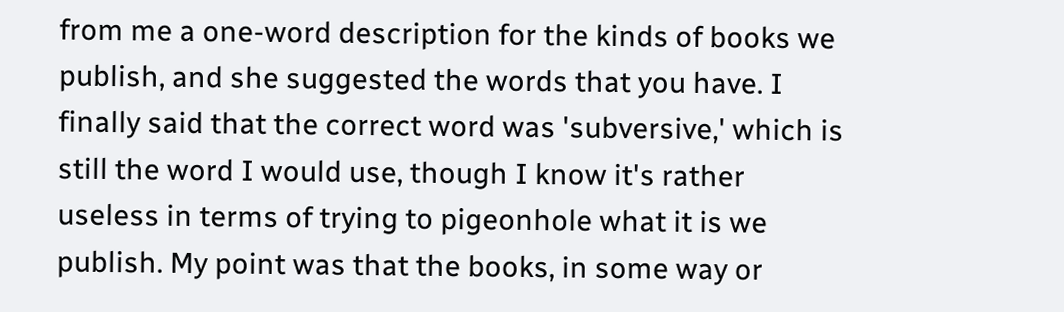from me a one-word description for the kinds of books we publish, and she suggested the words that you have. I finally said that the correct word was 'subversive,' which is still the word I would use, though I know it's rather useless in terms of trying to pigeonhole what it is we publish. My point was that the books, in some way or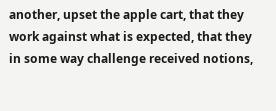another, upset the apple cart, that they work against what is expected, that they in some way challenge received notions,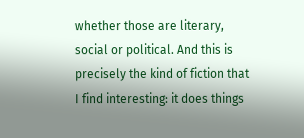whether those are literary, social or political. And this is precisely the kind of fiction that I find interesting: it does things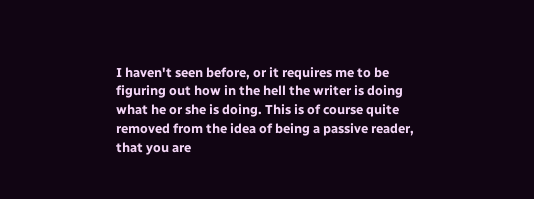I haven't seen before, or it requires me to be figuring out how in the hell the writer is doing what he or she is doing. This is of course quite removed from the idea of being a passive reader, that you are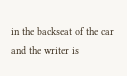in the backseat of the car and the writer is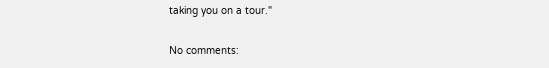taking you on a tour."

No comments: